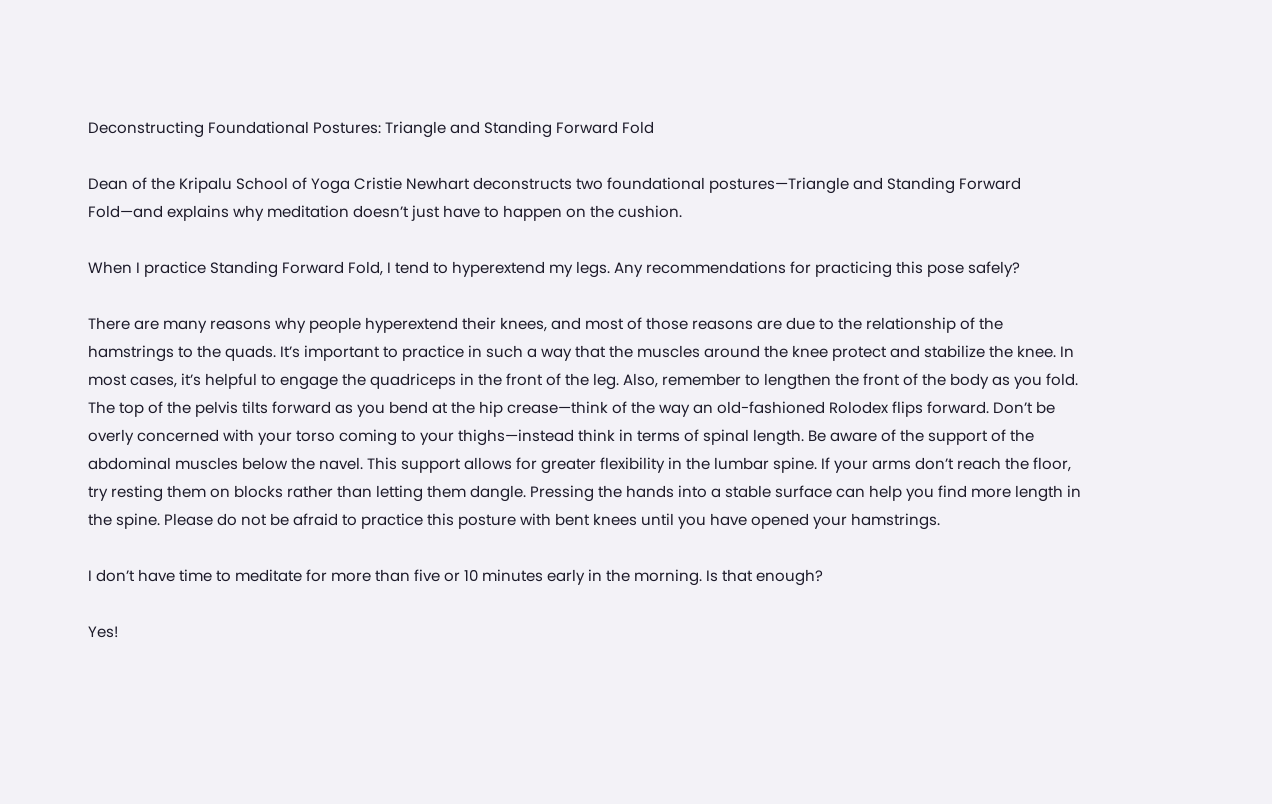Deconstructing Foundational Postures: Triangle and Standing Forward Fold

Dean of the Kripalu School of Yoga Cristie Newhart deconstructs two foundational postures—Triangle and Standing Forward Fold—and explains why meditation doesn’t just have to happen on the cushion.

When I practice Standing Forward Fold, I tend to hyperextend my legs. Any recommendations for practicing this pose safely?

There are many reasons why people hyperextend their knees, and most of those reasons are due to the relationship of the hamstrings to the quads. It’s important to practice in such a way that the muscles around the knee protect and stabilize the knee. In most cases, it’s helpful to engage the quadriceps in the front of the leg. Also, remember to lengthen the front of the body as you fold. The top of the pelvis tilts forward as you bend at the hip crease—think of the way an old-fashioned Rolodex flips forward. Don’t be overly concerned with your torso coming to your thighs—instead think in terms of spinal length. Be aware of the support of the abdominal muscles below the navel. This support allows for greater flexibility in the lumbar spine. If your arms don’t reach the floor, try resting them on blocks rather than letting them dangle. Pressing the hands into a stable surface can help you find more length in the spine. Please do not be afraid to practice this posture with bent knees until you have opened your hamstrings.

I don’t have time to meditate for more than five or 10 minutes early in the morning. Is that enough?

Yes!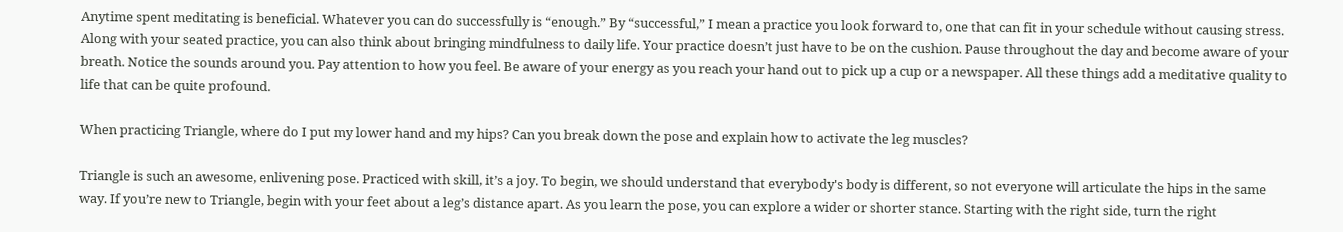Anytime spent meditating is beneficial. Whatever you can do successfully is “enough.” By “successful,” I mean a practice you look forward to, one that can fit in your schedule without causing stress. Along with your seated practice, you can also think about bringing mindfulness to daily life. Your practice doesn’t just have to be on the cushion. Pause throughout the day and become aware of your breath. Notice the sounds around you. Pay attention to how you feel. Be aware of your energy as you reach your hand out to pick up a cup or a newspaper. All these things add a meditative quality to life that can be quite profound.

When practicing Triangle, where do I put my lower hand and my hips? Can you break down the pose and explain how to activate the leg muscles?

Triangle is such an awesome, enlivening pose. Practiced with skill, it’s a joy. To begin, we should understand that everybody's body is different, so not everyone will articulate the hips in the same way. If you’re new to Triangle, begin with your feet about a leg’s distance apart. As you learn the pose, you can explore a wider or shorter stance. Starting with the right side, turn the right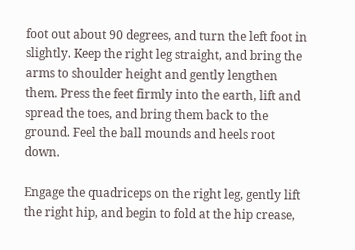foot out about 90 degrees, and turn the left foot in slightly. Keep the right leg straight, and bring the arms to shoulder height and gently lengthen them. Press the feet firmly into the earth, lift and spread the toes, and bring them back to the ground. Feel the ball mounds and heels root down.

Engage the quadriceps on the right leg, gently lift the right hip, and begin to fold at the hip crease,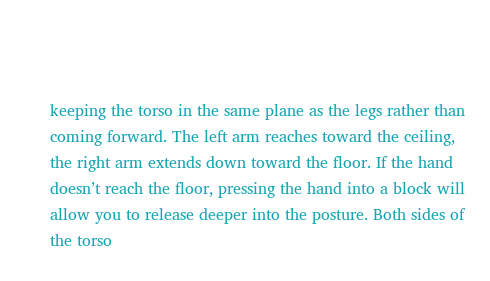keeping the torso in the same plane as the legs rather than coming forward. The left arm reaches toward the ceiling, the right arm extends down toward the floor. If the hand doesn’t reach the floor, pressing the hand into a block will allow you to release deeper into the posture. Both sides of the torso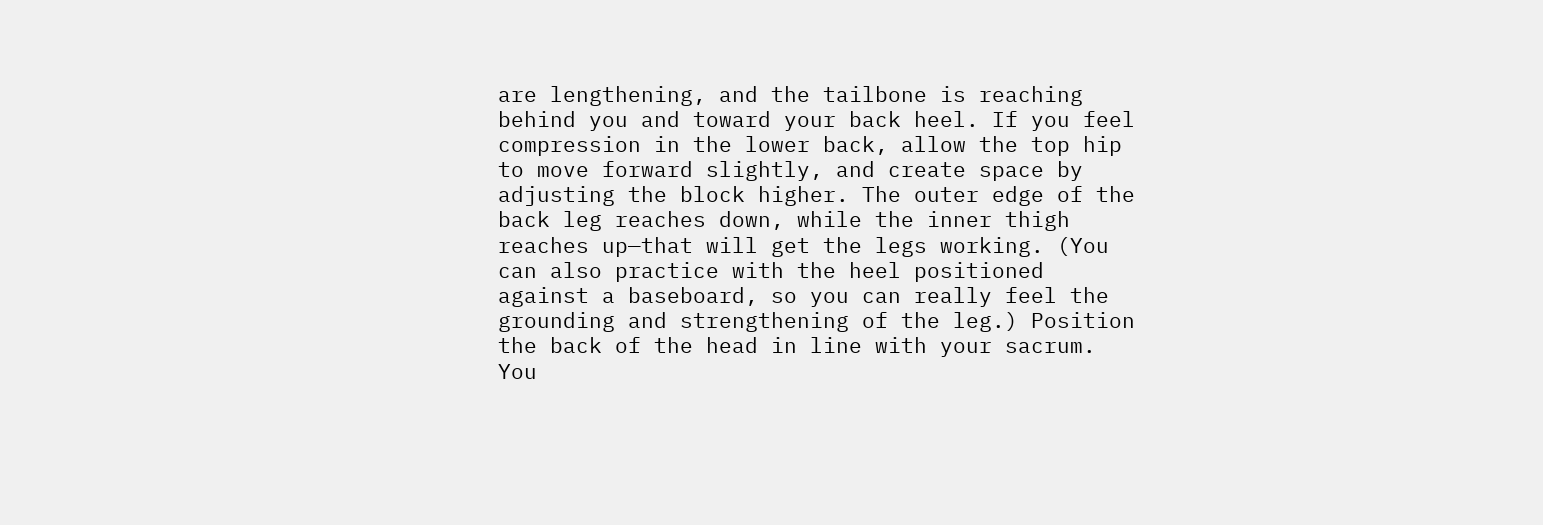are lengthening, and the tailbone is reaching behind you and toward your back heel. If you feel compression in the lower back, allow the top hip to move forward slightly, and create space by adjusting the block higher. The outer edge of the back leg reaches down, while the inner thigh reaches up—that will get the legs working. (You can also practice with the heel positioned against a baseboard, so you can really feel the grounding and strengthening of the leg.) Position the back of the head in line with your sacrum. You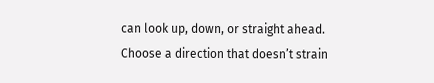can look up, down, or straight ahead. Choose a direction that doesn’t strain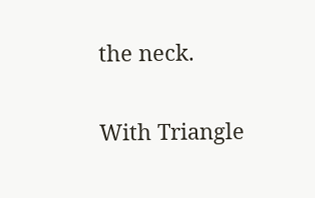the neck.

With Triangle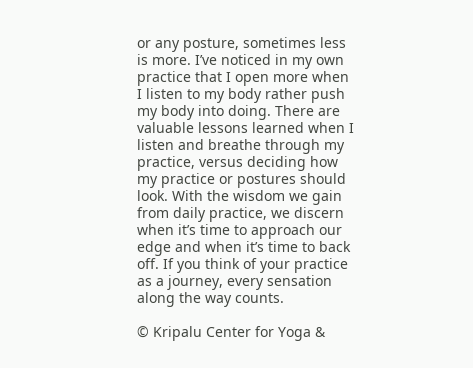or any posture, sometimes less is more. I’ve noticed in my own practice that I open more when I listen to my body rather push my body into doing. There are valuable lessons learned when I listen and breathe through my practice, versus deciding how my practice or postures should look. With the wisdom we gain from daily practice, we discern when it’s time to approach our edge and when it’s time to back off. If you think of your practice as a journey, every sensation along the way counts.

© Kripalu Center for Yoga &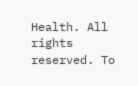Health. All rights reserved. To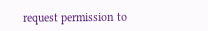request permission to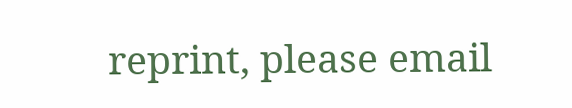reprint, please email